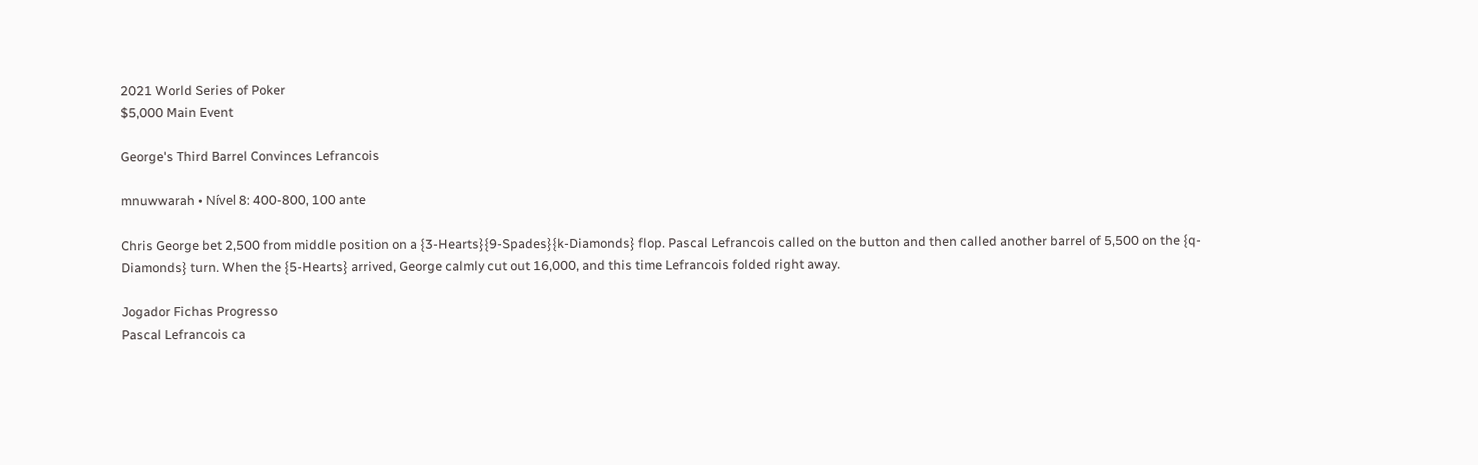2021 World Series of Poker
$5,000 Main Event

George's Third Barrel Convinces Lefrancois

mnuwwarah • Nível 8: 400-800, 100 ante

Chris George bet 2,500 from middle position on a {3-Hearts}{9-Spades}{k-Diamonds} flop. Pascal Lefrancois called on the button and then called another barrel of 5,500 on the {q-Diamonds} turn. When the {5-Hearts} arrived, George calmly cut out 16,000, and this time Lefrancois folded right away.

Jogador Fichas Progresso
Pascal Lefrancois ca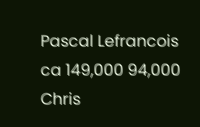Pascal Lefrancois
ca 149,000 94,000
Chris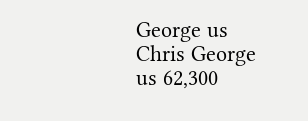George us
Chris George
us 62,300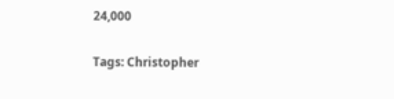24,000

Tags: Christopher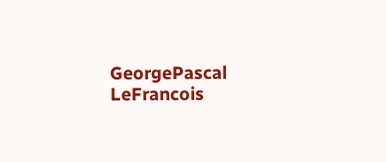GeorgePascal LeFrancois